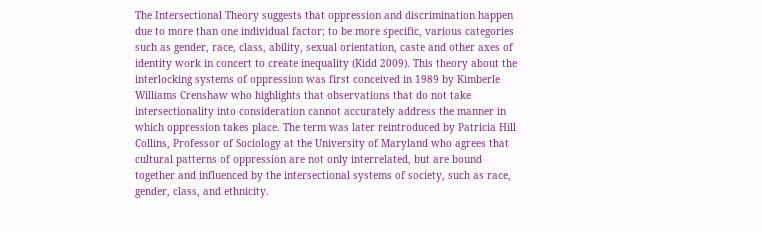The Intersectional Theory suggests that oppression and discrimination happen due to more than one individual factor; to be more specific, various categories such as gender, race, class, ability, sexual orientation, caste and other axes of identity work in concert to create inequality (Kidd 2009). This theory about the interlocking systems of oppression was first conceived in 1989 by Kimberle Williams Crenshaw who highlights that observations that do not take intersectionality into consideration cannot accurately address the manner in which oppression takes place. The term was later reintroduced by Patricia Hill Collins, Professor of Sociology at the University of Maryland who agrees that cultural patterns of oppression are not only interrelated, but are bound together and influenced by the intersectional systems of society, such as race, gender, class, and ethnicity.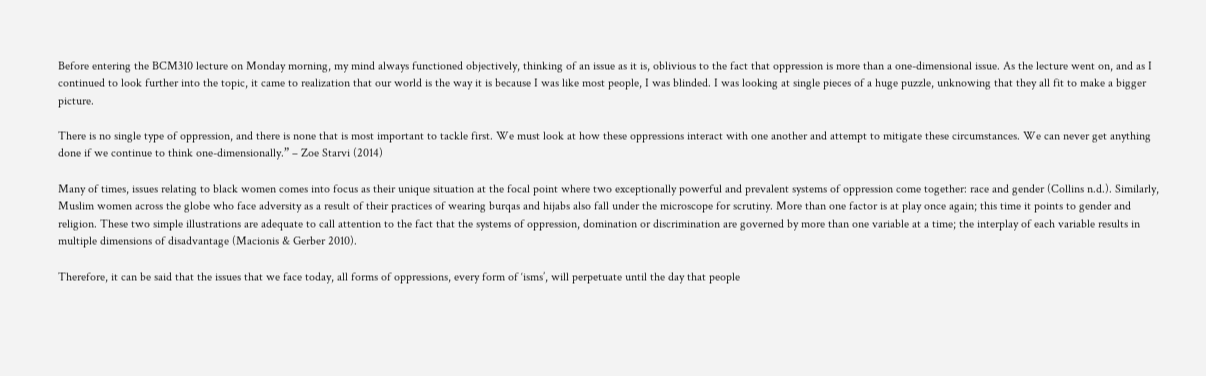Before entering the BCM310 lecture on Monday morning, my mind always functioned objectively, thinking of an issue as it is, oblivious to the fact that oppression is more than a one-dimensional issue. As the lecture went on, and as I continued to look further into the topic, it came to realization that our world is the way it is because I was like most people, I was blinded. I was looking at single pieces of a huge puzzle, unknowing that they all fit to make a bigger picture.

There is no single type of oppression, and there is none that is most important to tackle first. We must look at how these oppressions interact with one another and attempt to mitigate these circumstances. We can never get anything done if we continue to think one-dimensionally.” – Zoe Starvi (2014)

Many of times, issues relating to black women comes into focus as their unique situation at the focal point where two exceptionally powerful and prevalent systems of oppression come together: race and gender (Collins n.d.). Similarly, Muslim women across the globe who face adversity as a result of their practices of wearing burqas and hijabs also fall under the microscope for scrutiny. More than one factor is at play once again; this time it points to gender and religion. These two simple illustrations are adequate to call attention to the fact that the systems of oppression, domination or discrimination are governed by more than one variable at a time; the interplay of each variable results in multiple dimensions of disadvantage (Macionis & Gerber 2010).

Therefore, it can be said that the issues that we face today, all forms of oppressions, every form of ‘isms’, will perpetuate until the day that people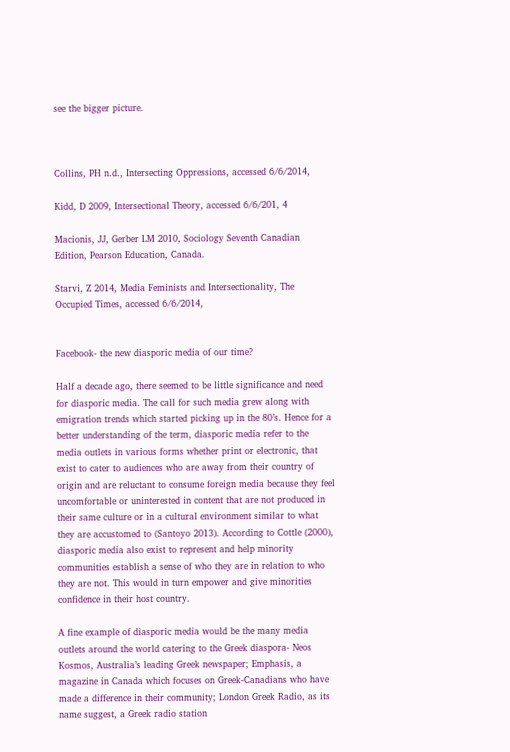see the bigger picture.



Collins, PH n.d., Intersecting Oppressions, accessed 6/6/2014,

Kidd, D 2009, Intersectional Theory, accessed 6/6/201, 4

Macionis, JJ, Gerber LM 2010, Sociology Seventh Canadian Edition, Pearson Education, Canada.

Starvi, Z 2014, Media Feminists and Intersectionality, The Occupied Times, accessed 6/6/2014,


Facebook- the new diasporic media of our time?

Half a decade ago, there seemed to be little significance and need for diasporic media. The call for such media grew along with emigration trends which started picking up in the 80’s. Hence for a better understanding of the term, diasporic media refer to the media outlets in various forms whether print or electronic, that exist to cater to audiences who are away from their country of origin and are reluctant to consume foreign media because they feel uncomfortable or uninterested in content that are not produced in their same culture or in a cultural environment similar to what they are accustomed to (Santoyo 2013). According to Cottle (2000), diasporic media also exist to represent and help minority communities establish a sense of who they are in relation to who they are not. This would in turn empower and give minorities confidence in their host country.

A fine example of diasporic media would be the many media outlets around the world catering to the Greek diaspora- Neos Kosmos, Australia’s leading Greek newspaper; Emphasis, a magazine in Canada which focuses on Greek-Canadians who have made a difference in their community; London Greek Radio, as its name suggest, a Greek radio station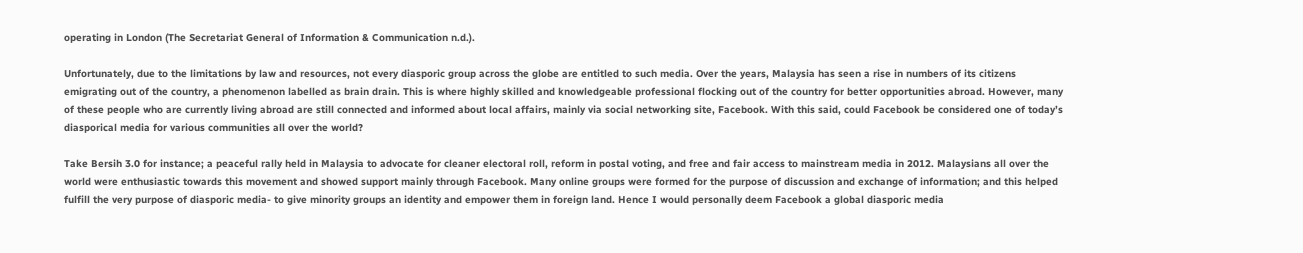operating in London (The Secretariat General of Information & Communication n.d.).

Unfortunately, due to the limitations by law and resources, not every diasporic group across the globe are entitled to such media. Over the years, Malaysia has seen a rise in numbers of its citizens emigrating out of the country, a phenomenon labelled as brain drain. This is where highly skilled and knowledgeable professional flocking out of the country for better opportunities abroad. However, many of these people who are currently living abroad are still connected and informed about local affairs, mainly via social networking site, Facebook. With this said, could Facebook be considered one of today’s diasporical media for various communities all over the world?

Take Bersih 3.0 for instance; a peaceful rally held in Malaysia to advocate for cleaner electoral roll, reform in postal voting, and free and fair access to mainstream media in 2012. Malaysians all over the world were enthusiastic towards this movement and showed support mainly through Facebook. Many online groups were formed for the purpose of discussion and exchange of information; and this helped fulfill the very purpose of diasporic media- to give minority groups an identity and empower them in foreign land. Hence I would personally deem Facebook a global diasporic media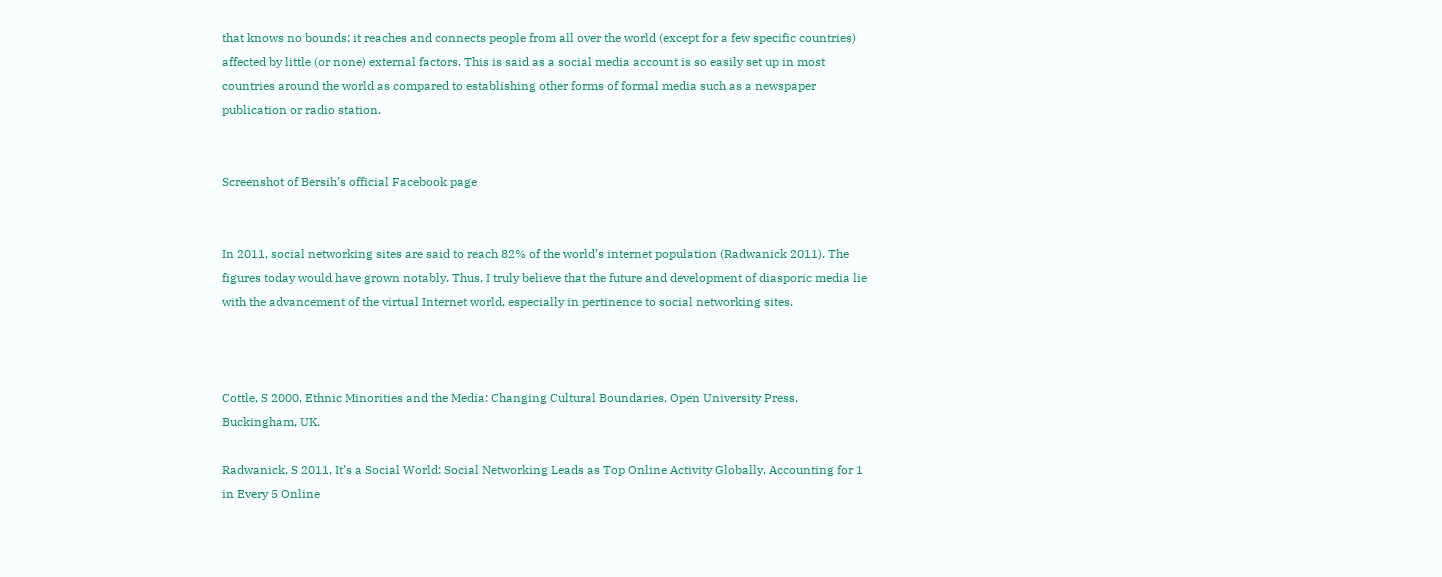that knows no bounds; it reaches and connects people from all over the world (except for a few specific countries) affected by little (or none) external factors. This is said as a social media account is so easily set up in most countries around the world as compared to establishing other forms of formal media such as a newspaper publication or radio station.


Screenshot of Bersih’s official Facebook page


In 2011, social networking sites are said to reach 82% of the world’s internet population (Radwanick 2011). The figures today would have grown notably. Thus, I truly believe that the future and development of diasporic media lie with the advancement of the virtual Internet world, especially in pertinence to social networking sites.



Cottle, S 2000, Ethnic Minorities and the Media: Changing Cultural Boundaries, Open University Press, Buckingham, UK.

Radwanick, S 2011, It’s a Social World: Social Networking Leads as Top Online Activity Globally, Accounting for 1 in Every 5 Online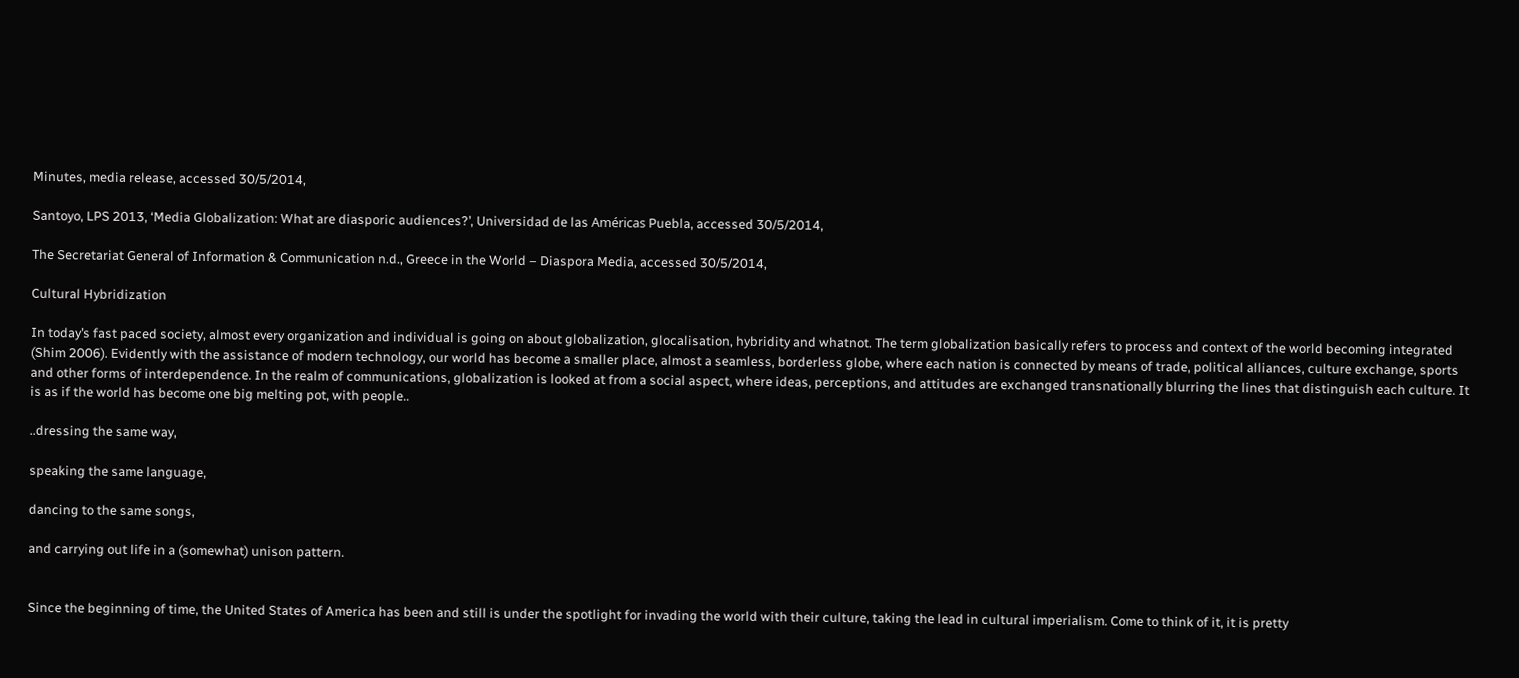Minutes, media release, accessed 30/5/2014,

Santoyo, LPS 2013, ‘Media Globalization: What are diasporic audiences?’, Universidad de las Américas Puebla, accessed 30/5/2014,

The Secretariat General of Information & Communication n.d., Greece in the World – Diaspora Media, accessed 30/5/2014,

Cultural Hybridization

In today’s fast paced society, almost every organization and individual is going on about globalization, glocalisation, hybridity and whatnot. The term globalization basically refers to process and context of the world becoming integrated (Shim 2006). Evidently with the assistance of modern technology, our world has become a smaller place, almost a seamless, borderless globe, where each nation is connected by means of trade, political alliances, culture exchange, sports and other forms of interdependence. In the realm of communications, globalization is looked at from a social aspect, where ideas, perceptions, and attitudes are exchanged transnationally blurring the lines that distinguish each culture. It is as if the world has become one big melting pot, with people..

..dressing the same way,

speaking the same language,

dancing to the same songs,

and carrying out life in a (somewhat) unison pattern.


Since the beginning of time, the United States of America has been and still is under the spotlight for invading the world with their culture, taking the lead in cultural imperialism. Come to think of it, it is pretty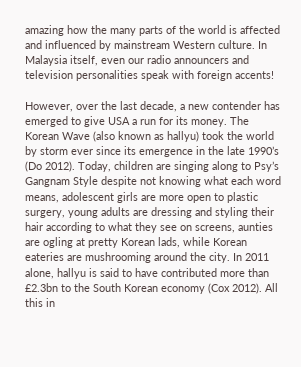amazing how the many parts of the world is affected and influenced by mainstream Western culture. In Malaysia itself, even our radio announcers and television personalities speak with foreign accents!

However, over the last decade, a new contender has emerged to give USA a run for its money. The Korean Wave (also known as hallyu) took the world by storm ever since its emergence in the late 1990’s (Do 2012). Today, children are singing along to Psy’s Gangnam Style despite not knowing what each word means, adolescent girls are more open to plastic surgery, young adults are dressing and styling their hair according to what they see on screens, aunties are ogling at pretty Korean lads, while Korean eateries are mushrooming around the city. In 2011 alone, hallyu is said to have contributed more than £2.3bn to the South Korean economy (Cox 2012). All this in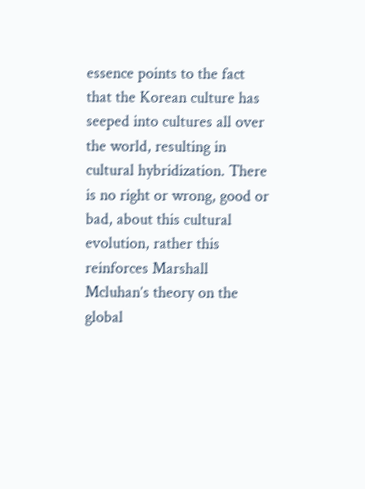essence points to the fact that the Korean culture has seeped into cultures all over the world, resulting in cultural hybridization. There is no right or wrong, good or bad, about this cultural evolution, rather this reinforces Marshall Mcluhan’s theory on the global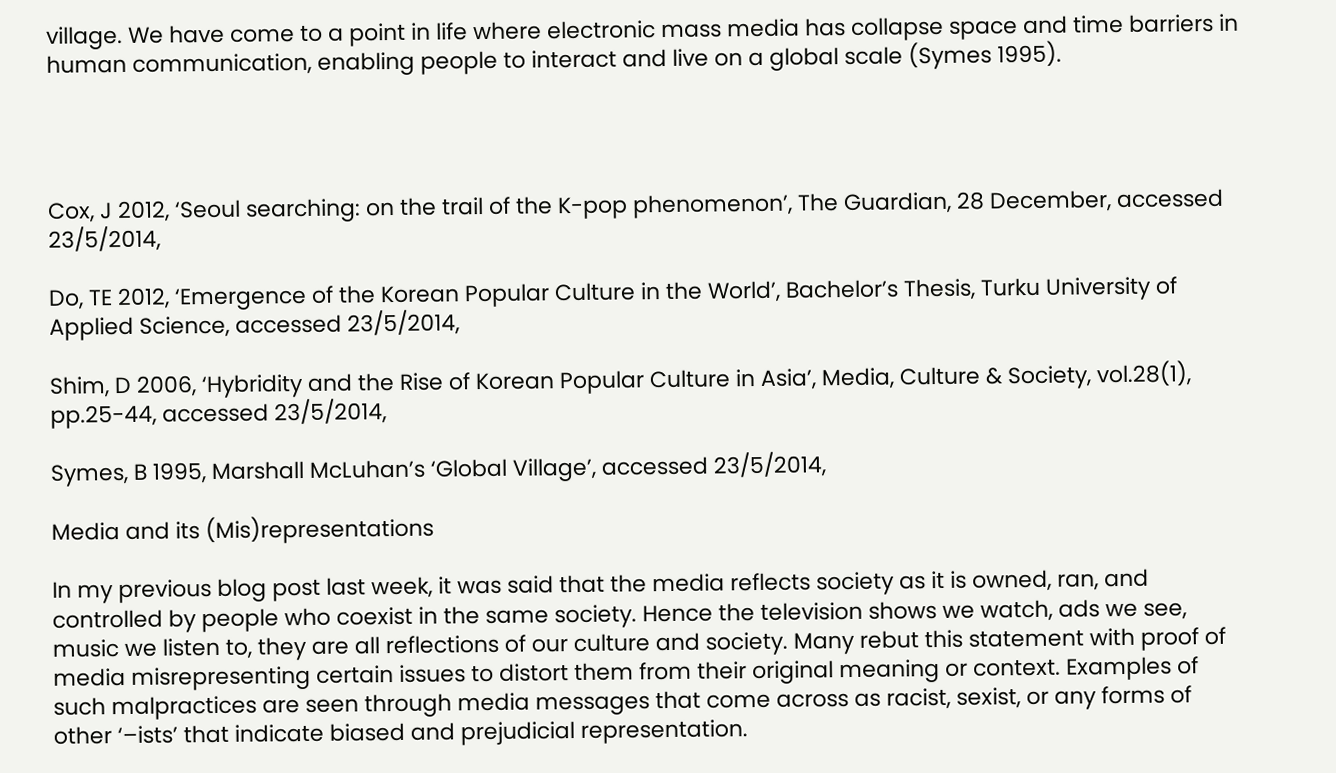village. We have come to a point in life where electronic mass media has collapse space and time barriers in human communication, enabling people to interact and live on a global scale (Symes 1995).




Cox, J 2012, ‘Seoul searching: on the trail of the K-pop phenomenon’, The Guardian, 28 December, accessed 23/5/2014,

Do, TE 2012, ‘Emergence of the Korean Popular Culture in the World’, Bachelor’s Thesis, Turku University of Applied Science, accessed 23/5/2014,

Shim, D 2006, ‘Hybridity and the Rise of Korean Popular Culture in Asia’, Media, Culture & Society, vol.28(1), pp.25-44, accessed 23/5/2014,

Symes, B 1995, Marshall McLuhan’s ‘Global Village’, accessed 23/5/2014,

Media and its (Mis)representations

In my previous blog post last week, it was said that the media reflects society as it is owned, ran, and controlled by people who coexist in the same society. Hence the television shows we watch, ads we see, music we listen to, they are all reflections of our culture and society. Many rebut this statement with proof of media misrepresenting certain issues to distort them from their original meaning or context. Examples of such malpractices are seen through media messages that come across as racist, sexist, or any forms of other ‘–ists’ that indicate biased and prejudicial representation.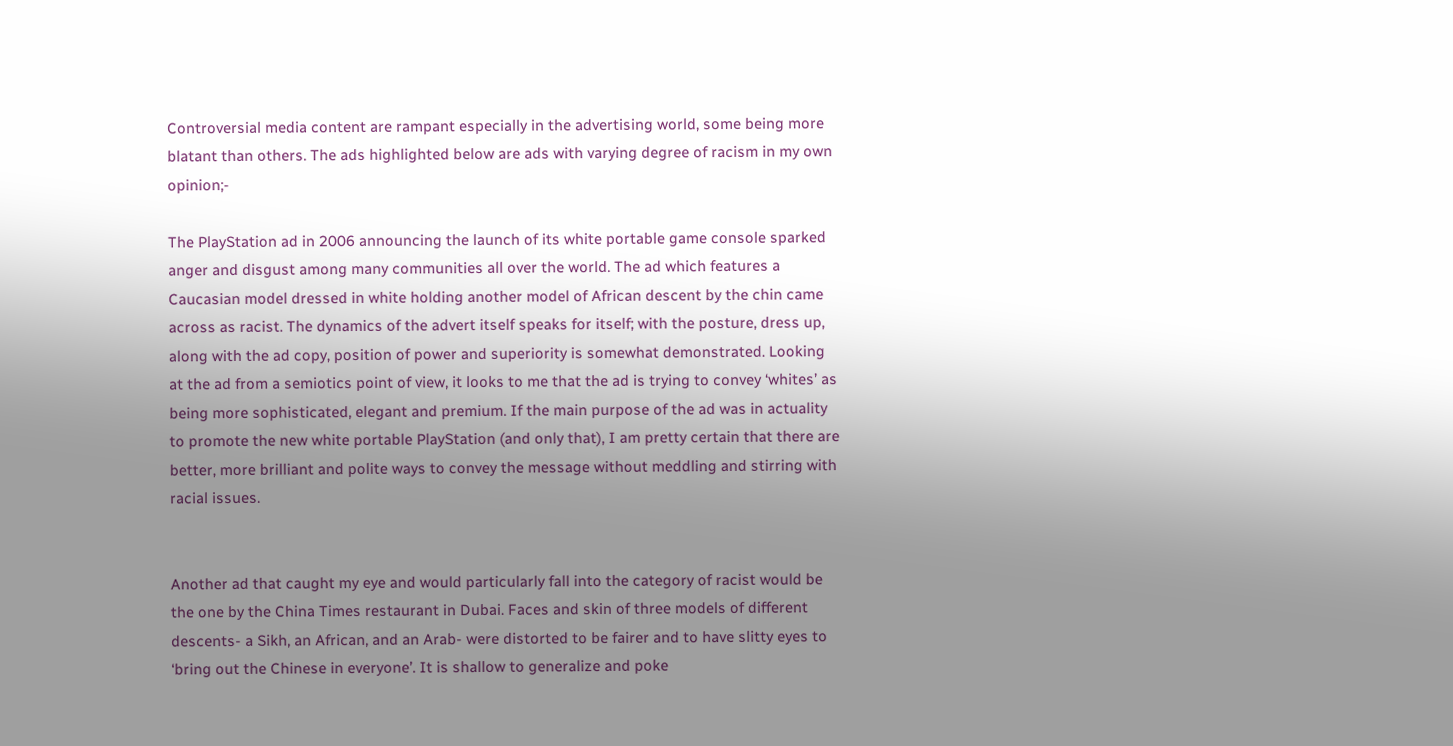Controversial media content are rampant especially in the advertising world, some being more blatant than others. The ads highlighted below are ads with varying degree of racism in my own opinion;-

The PlayStation ad in 2006 announcing the launch of its white portable game console sparked anger and disgust among many communities all over the world. The ad which features a Caucasian model dressed in white holding another model of African descent by the chin came across as racist. The dynamics of the advert itself speaks for itself; with the posture, dress up, along with the ad copy, position of power and superiority is somewhat demonstrated. Looking at the ad from a semiotics point of view, it looks to me that the ad is trying to convey ‘whites’ as being more sophisticated, elegant and premium. If the main purpose of the ad was in actuality to promote the new white portable PlayStation (and only that), I am pretty certain that there are better, more brilliant and polite ways to convey the message without meddling and stirring with racial issues.


Another ad that caught my eye and would particularly fall into the category of racist would be the one by the China Times restaurant in Dubai. Faces and skin of three models of different descents- a Sikh, an African, and an Arab- were distorted to be fairer and to have slitty eyes to ‘bring out the Chinese in everyone’. It is shallow to generalize and poke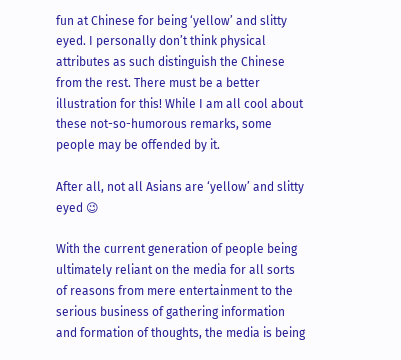fun at Chinese for being ‘yellow’ and slitty eyed. I personally don’t think physical attributes as such distinguish the Chinese from the rest. There must be a better illustration for this! While I am all cool about these not-so-humorous remarks, some people may be offended by it.

After all, not all Asians are ‘yellow’ and slitty eyed 😉

With the current generation of people being ultimately reliant on the media for all sorts of reasons from mere entertainment to the serious business of gathering information and formation of thoughts, the media is being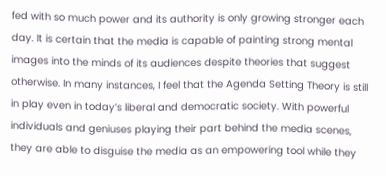fed with so much power and its authority is only growing stronger each day. It is certain that the media is capable of painting strong mental images into the minds of its audiences despite theories that suggest otherwise. In many instances, I feel that the Agenda Setting Theory is still in play even in today’s liberal and democratic society. With powerful individuals and geniuses playing their part behind the media scenes, they are able to disguise the media as an empowering tool while they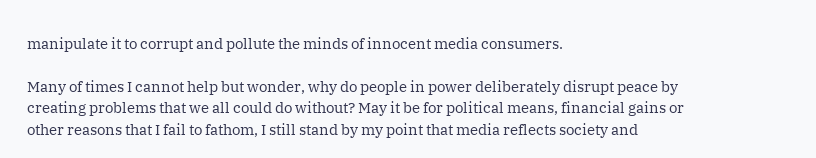manipulate it to corrupt and pollute the minds of innocent media consumers.

Many of times I cannot help but wonder, why do people in power deliberately disrupt peace by creating problems that we all could do without? May it be for political means, financial gains or other reasons that I fail to fathom, I still stand by my point that media reflects society and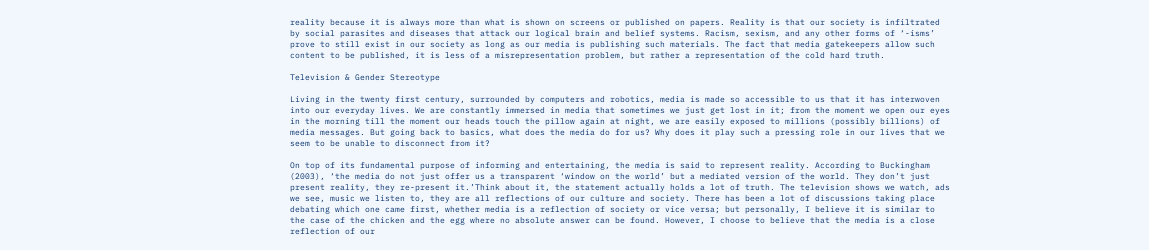reality because it is always more than what is shown on screens or published on papers. Reality is that our society is infiltrated by social parasites and diseases that attack our logical brain and belief systems. Racism, sexism, and any other forms of ‘-isms’ prove to still exist in our society as long as our media is publishing such materials. The fact that media gatekeepers allow such content to be published, it is less of a misrepresentation problem, but rather a representation of the cold hard truth.

Television & Gender Stereotype

Living in the twenty first century, surrounded by computers and robotics, media is made so accessible to us that it has interwoven into our everyday lives. We are constantly immersed in media that sometimes we just get lost in it; from the moment we open our eyes in the morning till the moment our heads touch the pillow again at night, we are easily exposed to millions (possibly billions) of media messages. But going back to basics, what does the media do for us? Why does it play such a pressing role in our lives that we seem to be unable to disconnect from it?

On top of its fundamental purpose of informing and entertaining, the media is said to represent reality. According to Buckingham (2003), ‘the media do not just offer us a transparent ‘window on the world’ but a mediated version of the world. They don’t just present reality, they re-present it.’Think about it, the statement actually holds a lot of truth. The television shows we watch, ads we see, music we listen to, they are all reflections of our culture and society. There has been a lot of discussions taking place debating which one came first, whether media is a reflection of society or vice versa; but personally, I believe it is similar to the case of the chicken and the egg where no absolute answer can be found. However, I choose to believe that the media is a close reflection of our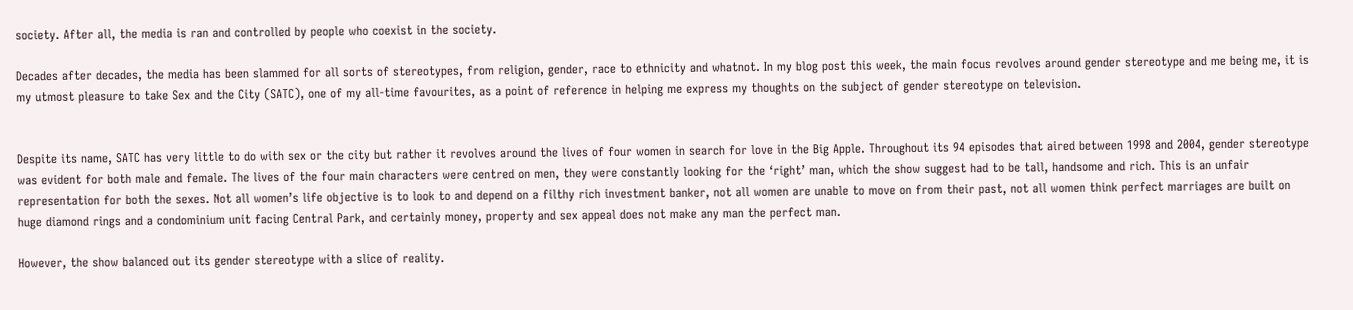society. After all, the media is ran and controlled by people who coexist in the society.

Decades after decades, the media has been slammed for all sorts of stereotypes, from religion, gender, race to ethnicity and whatnot. In my blog post this week, the main focus revolves around gender stereotype and me being me, it is my utmost pleasure to take Sex and the City (SATC), one of my all-time favourites, as a point of reference in helping me express my thoughts on the subject of gender stereotype on television.


Despite its name, SATC has very little to do with sex or the city but rather it revolves around the lives of four women in search for love in the Big Apple. Throughout its 94 episodes that aired between 1998 and 2004, gender stereotype was evident for both male and female. The lives of the four main characters were centred on men, they were constantly looking for the ‘right’ man, which the show suggest had to be tall, handsome and rich. This is an unfair representation for both the sexes. Not all women’s life objective is to look to and depend on a filthy rich investment banker, not all women are unable to move on from their past, not all women think perfect marriages are built on huge diamond rings and a condominium unit facing Central Park, and certainly money, property and sex appeal does not make any man the perfect man.

However, the show balanced out its gender stereotype with a slice of reality.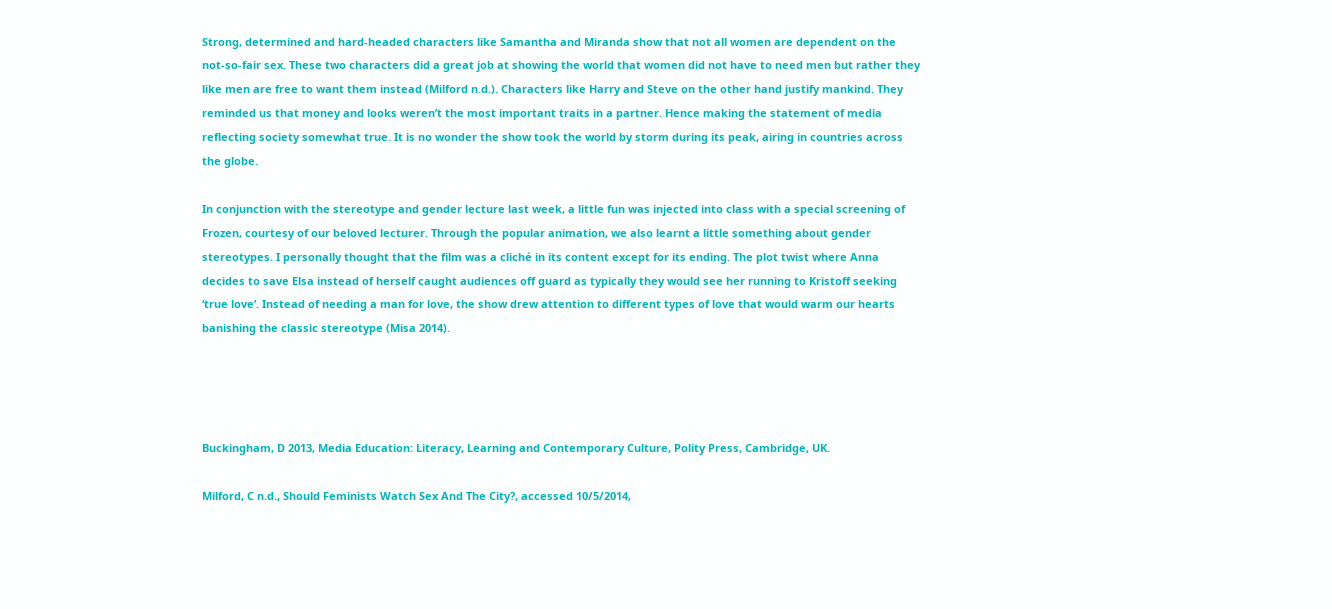Strong, determined and hard-headed characters like Samantha and Miranda show that not all women are dependent on the not-so-fair sex. These two characters did a great job at showing the world that women did not have to need men but rather they like men are free to want them instead (Milford n.d.). Characters like Harry and Steve on the other hand justify mankind. They reminded us that money and looks weren’t the most important traits in a partner. Hence making the statement of media reflecting society somewhat true. It is no wonder the show took the world by storm during its peak, airing in countries across the globe.

In conjunction with the stereotype and gender lecture last week, a little fun was injected into class with a special screening of Frozen, courtesy of our beloved lecturer. Through the popular animation, we also learnt a little something about gender stereotypes. I personally thought that the film was a cliché in its content except for its ending. The plot twist where Anna decides to save Elsa instead of herself caught audiences off guard as typically they would see her running to Kristoff seeking ‘true love’. Instead of needing a man for love, the show drew attention to different types of love that would warm our hearts banishing the classic stereotype (Misa 2014).




Buckingham, D 2013, Media Education: Literacy, Learning and Contemporary Culture, Polity Press, Cambridge, UK.

Milford, C n.d., Should Feminists Watch Sex And The City?, accessed 10/5/2014,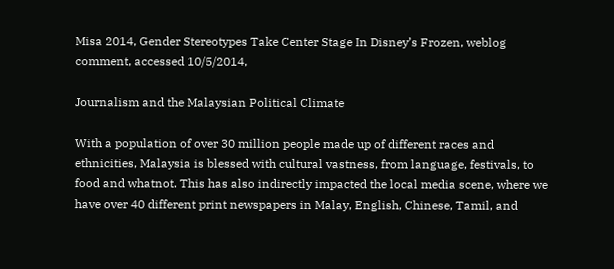Misa 2014, Gender Stereotypes Take Center Stage In Disney’s Frozen, weblog comment, accessed 10/5/2014,

Journalism and the Malaysian Political Climate

With a population of over 30 million people made up of different races and ethnicities, Malaysia is blessed with cultural vastness, from language, festivals, to food and whatnot. This has also indirectly impacted the local media scene, where we have over 40 different print newspapers in Malay, English, Chinese, Tamil, and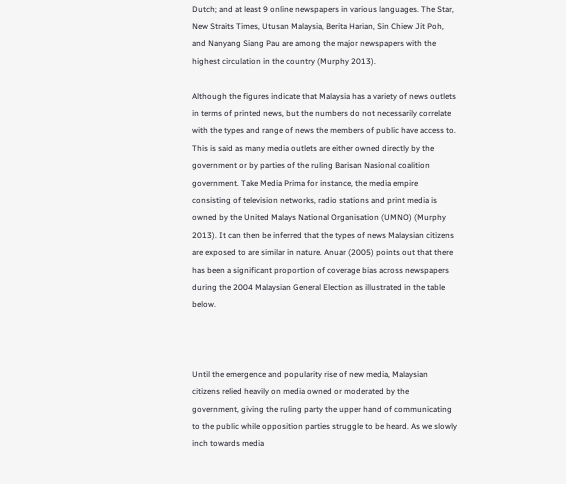Dutch; and at least 9 online newspapers in various languages. The Star, New Straits Times, Utusan Malaysia, Berita Harian, Sin Chiew Jit Poh, and Nanyang Siang Pau are among the major newspapers with the highest circulation in the country (Murphy 2013).

Although the figures indicate that Malaysia has a variety of news outlets in terms of printed news, but the numbers do not necessarily correlate with the types and range of news the members of public have access to. This is said as many media outlets are either owned directly by the government or by parties of the ruling Barisan Nasional coalition government. Take Media Prima for instance, the media empire consisting of television networks, radio stations and print media is owned by the United Malays National Organisation (UMNO) (Murphy 2013). It can then be inferred that the types of news Malaysian citizens are exposed to are similar in nature. Anuar (2005) points out that there has been a significant proportion of coverage bias across newspapers during the 2004 Malaysian General Election as illustrated in the table below.



Until the emergence and popularity rise of new media, Malaysian citizens relied heavily on media owned or moderated by the government, giving the ruling party the upper hand of communicating to the public while opposition parties struggle to be heard. As we slowly inch towards media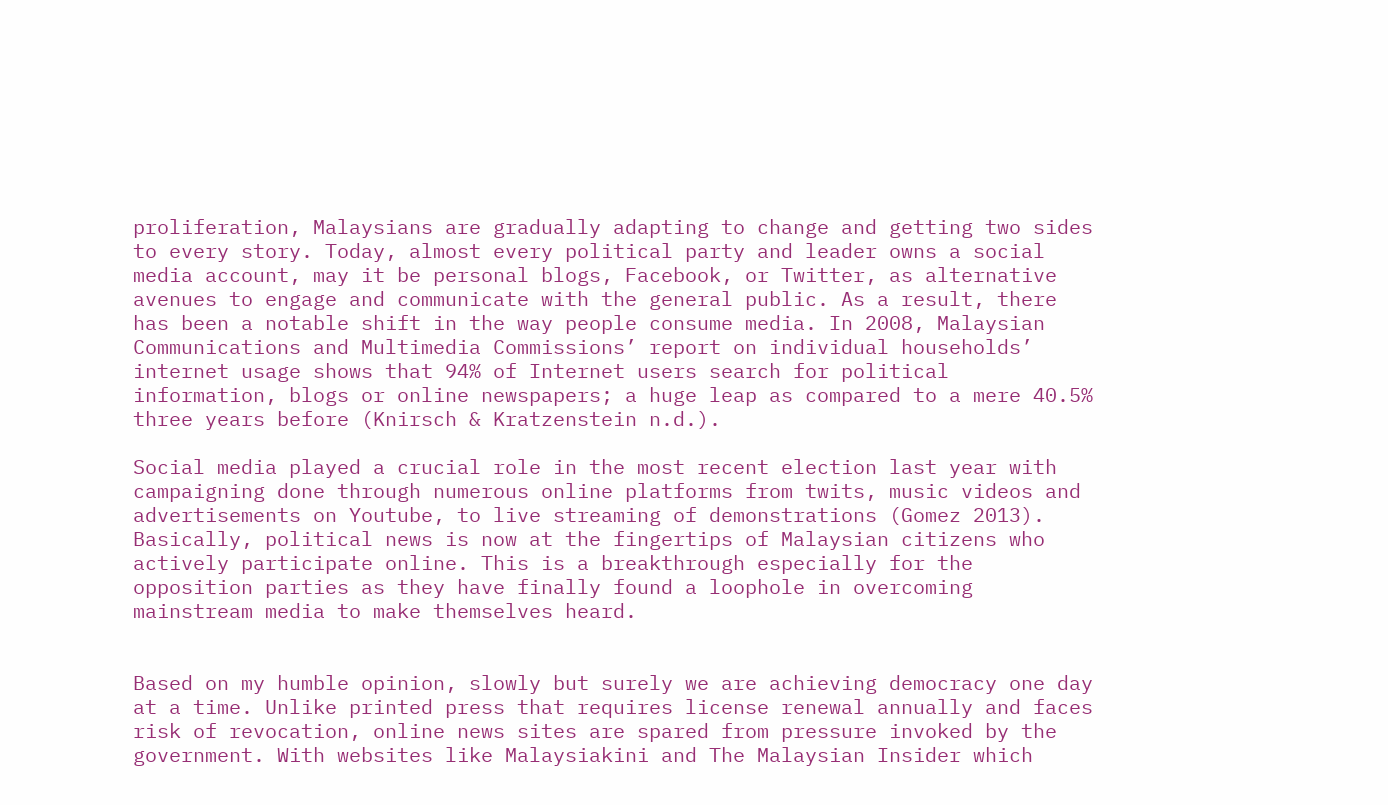proliferation, Malaysians are gradually adapting to change and getting two sides to every story. Today, almost every political party and leader owns a social media account, may it be personal blogs, Facebook, or Twitter, as alternative avenues to engage and communicate with the general public. As a result, there has been a notable shift in the way people consume media. In 2008, Malaysian Communications and Multimedia Commissions’ report on individual households’ internet usage shows that 94% of Internet users search for political information, blogs or online newspapers; a huge leap as compared to a mere 40.5% three years before (Knirsch & Kratzenstein n.d.).

Social media played a crucial role in the most recent election last year with campaigning done through numerous online platforms from twits, music videos and advertisements on Youtube, to live streaming of demonstrations (Gomez 2013). Basically, political news is now at the fingertips of Malaysian citizens who actively participate online. This is a breakthrough especially for the opposition parties as they have finally found a loophole in overcoming mainstream media to make themselves heard.


Based on my humble opinion, slowly but surely we are achieving democracy one day at a time. Unlike printed press that requires license renewal annually and faces risk of revocation, online news sites are spared from pressure invoked by the government. With websites like Malaysiakini and The Malaysian Insider which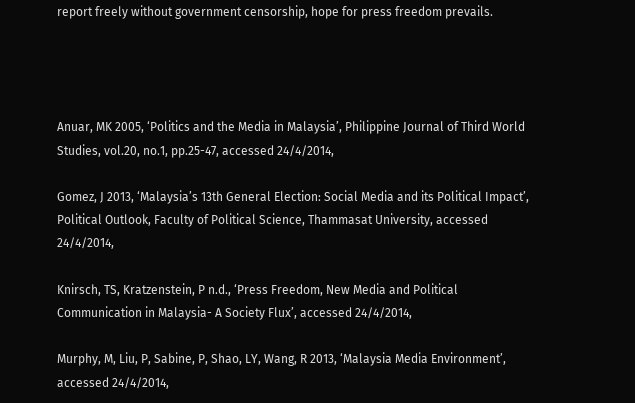report freely without government censorship, hope for press freedom prevails.




Anuar, MK 2005, ‘Politics and the Media in Malaysia’, Philippine Journal of Third World Studies, vol.20, no.1, pp.25-47, accessed 24/4/2014,

Gomez, J 2013, ‘Malaysia’s 13th General Election: Social Media and its Political Impact’, Political Outlook, Faculty of Political Science, Thammasat University, accessed 24/4/2014,

Knirsch, TS, Kratzenstein, P n.d., ‘Press Freedom, New Media and Political Communication in Malaysia- A Society Flux’, accessed 24/4/2014,

Murphy, M, Liu, P, Sabine, P, Shao, LY, Wang, R 2013, ‘Malaysia Media Environment’, accessed 24/4/2014,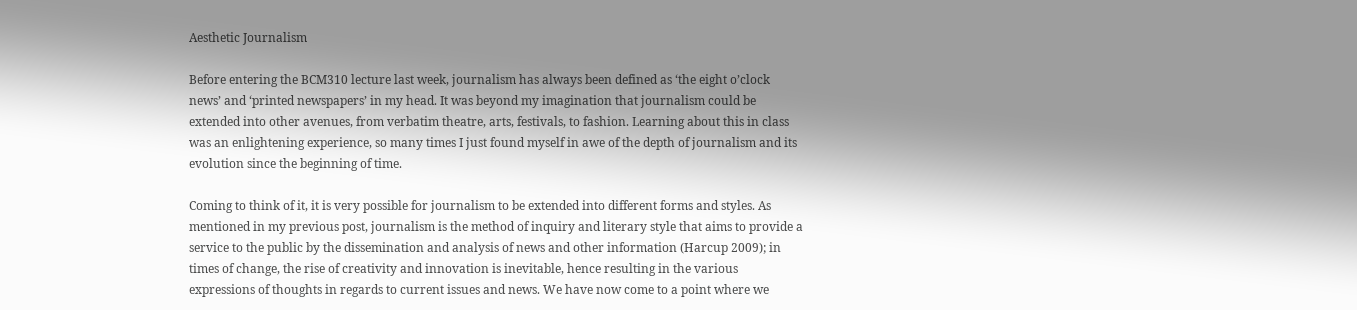Aesthetic Journalism

Before entering the BCM310 lecture last week, journalism has always been defined as ‘the eight o’clock news’ and ‘printed newspapers’ in my head. It was beyond my imagination that journalism could be extended into other avenues, from verbatim theatre, arts, festivals, to fashion. Learning about this in class was an enlightening experience, so many times I just found myself in awe of the depth of journalism and its evolution since the beginning of time.

Coming to think of it, it is very possible for journalism to be extended into different forms and styles. As mentioned in my previous post, journalism is the method of inquiry and literary style that aims to provide a service to the public by the dissemination and analysis of news and other information (Harcup 2009); in times of change, the rise of creativity and innovation is inevitable, hence resulting in the various expressions of thoughts in regards to current issues and news. We have now come to a point where we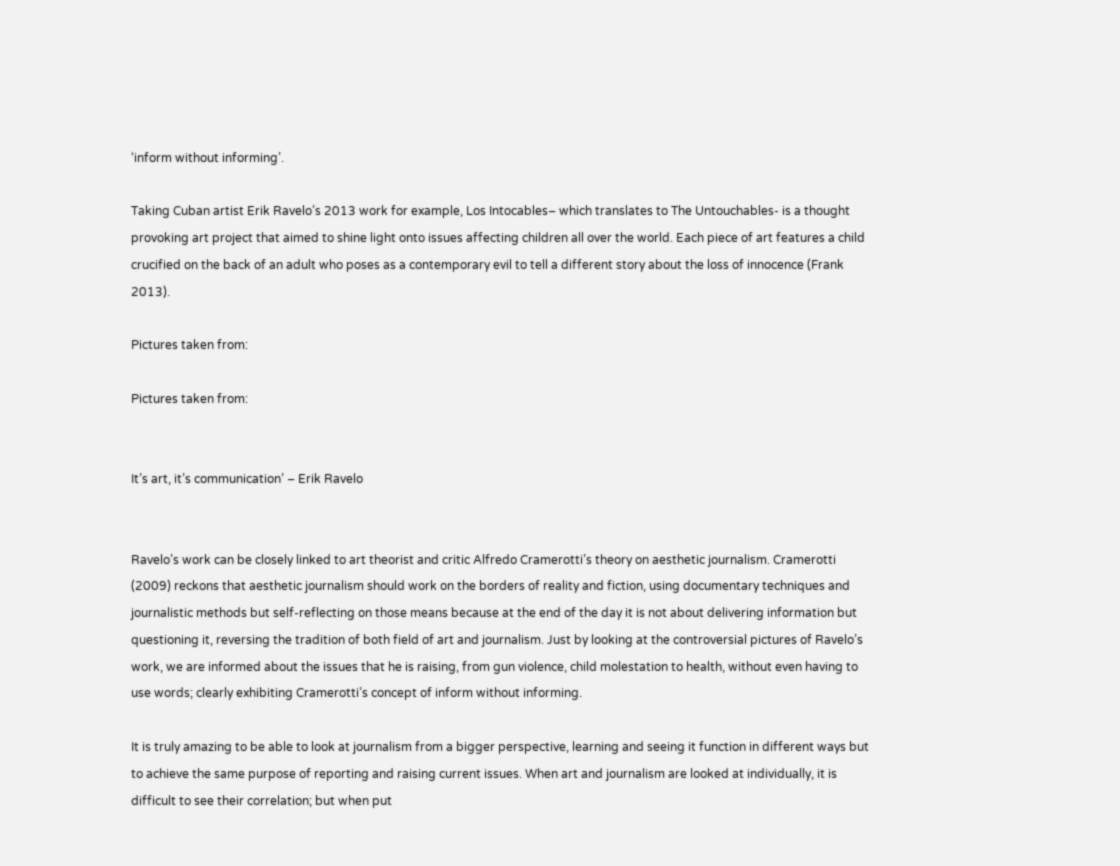‘inform without informing’.

Taking Cuban artist Erik Ravelo’s 2013 work for example, Los Intocables– which translates to The Untouchables- is a thought provoking art project that aimed to shine light onto issues affecting children all over the world. Each piece of art features a child crucified on the back of an adult who poses as a contemporary evil to tell a different story about the loss of innocence (Frank 2013).

Pictures taken from:

Pictures taken from:


It’s art, it’s communication’ – Erik Ravelo


Ravelo’s work can be closely linked to art theorist and critic Alfredo Cramerotti’s theory on aesthetic journalism. Cramerotti (2009) reckons that aesthetic journalism should work on the borders of reality and fiction, using documentary techniques and journalistic methods but self-reflecting on those means because at the end of the day it is not about delivering information but questioning it, reversing the tradition of both field of art and journalism. Just by looking at the controversial pictures of Ravelo’s work, we are informed about the issues that he is raising, from gun violence, child molestation to health, without even having to use words; clearly exhibiting Cramerotti’s concept of inform without informing.

It is truly amazing to be able to look at journalism from a bigger perspective, learning and seeing it function in different ways but to achieve the same purpose of reporting and raising current issues. When art and journalism are looked at individually, it is difficult to see their correlation; but when put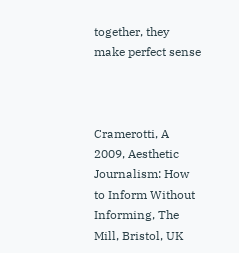together, they make perfect sense



Cramerotti, A 2009, Aesthetic Journalism: How to Inform Without Informing, The Mill, Bristol, UK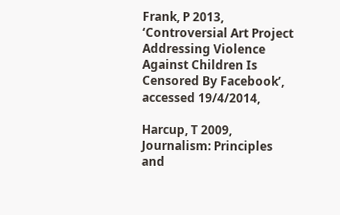Frank, P 2013, ‘Controversial Art Project Addressing Violence Against Children Is Censored By Facebook’, accessed 19/4/2014,

Harcup, T 2009, Journalism: Principles and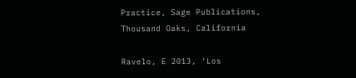Practice, Sage Publications, Thousand Oaks, California

Ravelo, E 2013, ‘Los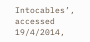Intocables’, accessed 19/4/2014,